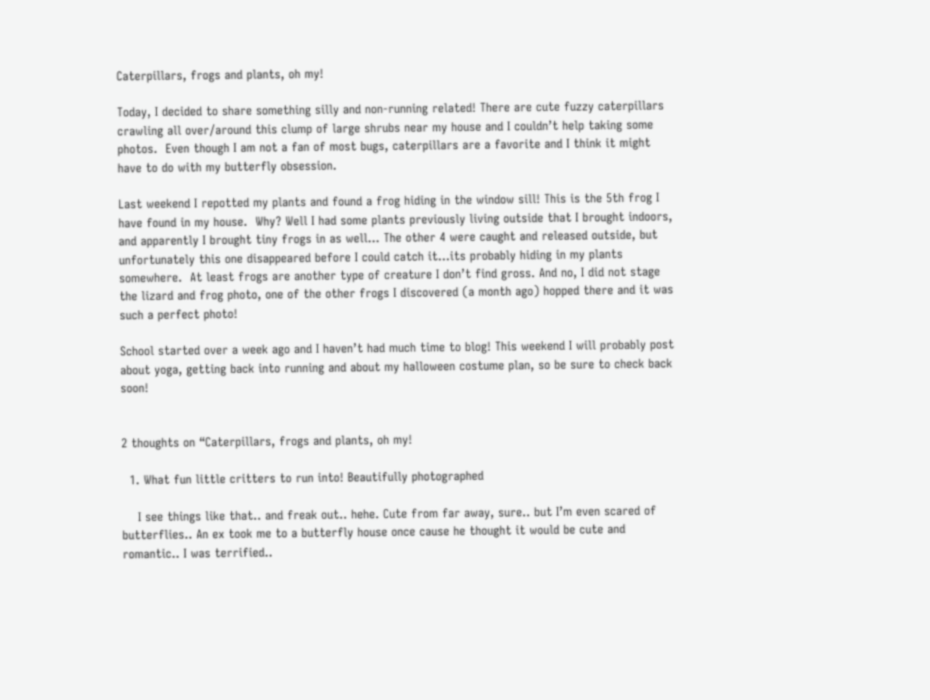Caterpillars, frogs and plants, oh my!

Today, I decided to share something silly and non-running related! There are cute fuzzy caterpillars crawling all over/around this clump of large shrubs near my house and I couldn’t help taking some photos.  Even though I am not a fan of most bugs, caterpillars are a favorite and I think it might have to do with my butterfly obsession.

Last weekend I repotted my plants and found a frog hiding in the window sill! This is the 5th frog I have found in my house.  Why? Well I had some plants previously living outside that I brought indoors, and apparently I brought tiny frogs in as well… The other 4 were caught and released outside, but unfortunately this one disappeared before I could catch it…its probably hiding in my plants somewhere.  At least frogs are another type of creature I don’t find gross. And no, I did not stage the lizard and frog photo, one of the other frogs I discovered (a month ago) hopped there and it was such a perfect photo!

School started over a week ago and I haven’t had much time to blog! This weekend I will probably post about yoga, getting back into running and about my halloween costume plan, so be sure to check back soon!


2 thoughts on “Caterpillars, frogs and plants, oh my!

  1. What fun little critters to run into! Beautifully photographed

    I see things like that.. and freak out.. hehe. Cute from far away, sure.. but I’m even scared of butterflies.. An ex took me to a butterfly house once cause he thought it would be cute and romantic.. I was terrified..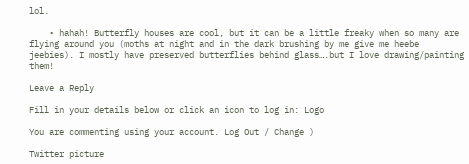lol.

    • hahah! Butterfly houses are cool, but it can be a little freaky when so many are flying around you (moths at night and in the dark brushing by me give me heebe jeebies). I mostly have preserved butterflies behind glass….but I love drawing/painting them!

Leave a Reply

Fill in your details below or click an icon to log in: Logo

You are commenting using your account. Log Out / Change )

Twitter picture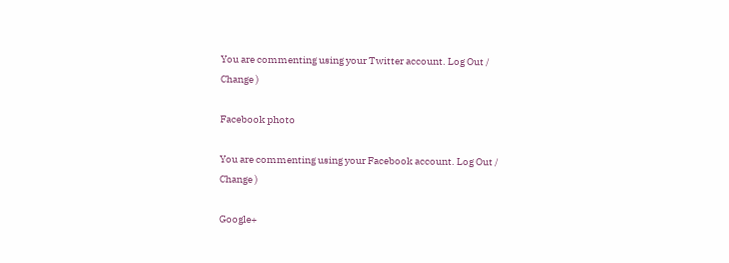You are commenting using your Twitter account. Log Out / Change )

Facebook photo

You are commenting using your Facebook account. Log Out / Change )

Google+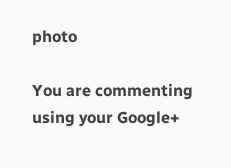photo

You are commenting using your Google+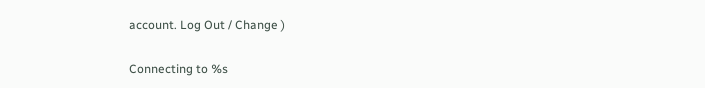account. Log Out / Change )

Connecting to %s